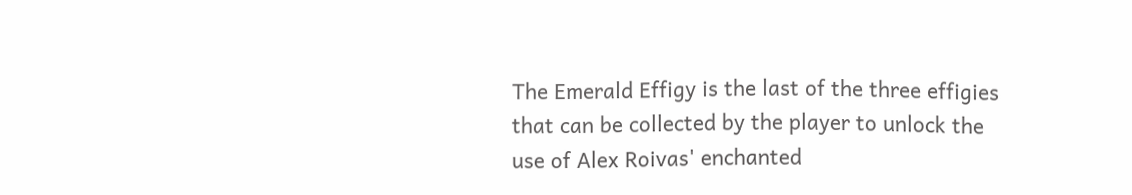The Emerald Effigy is the last of the three effigies that can be collected by the player to unlock the use of Alex Roivas' enchanted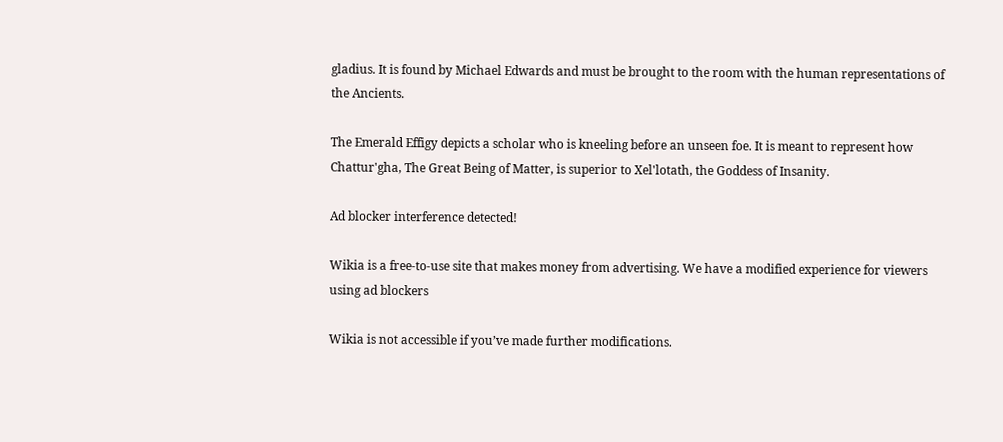gladius. It is found by Michael Edwards and must be brought to the room with the human representations of the Ancients.

The Emerald Effigy depicts a scholar who is kneeling before an unseen foe. It is meant to represent how Chattur'gha, The Great Being of Matter, is superior to Xel'lotath, the Goddess of Insanity.

Ad blocker interference detected!

Wikia is a free-to-use site that makes money from advertising. We have a modified experience for viewers using ad blockers

Wikia is not accessible if you’ve made further modifications.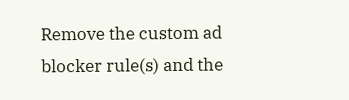Remove the custom ad blocker rule(s) and the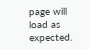page will load as expected.